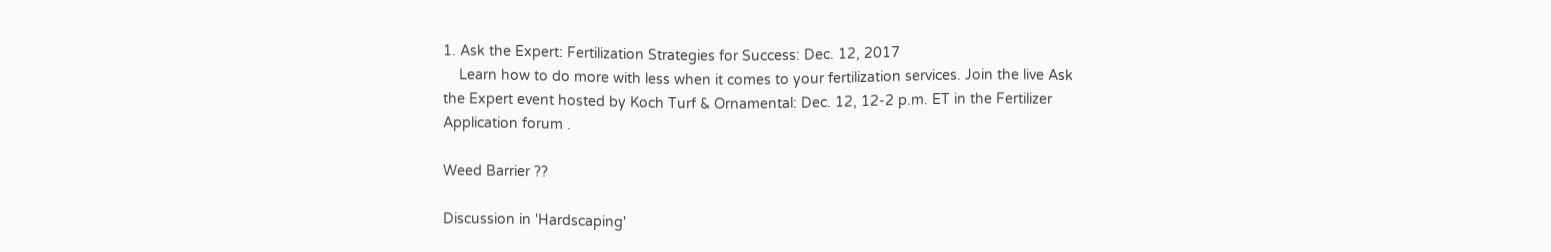1. Ask the Expert: Fertilization Strategies for Success: Dec. 12, 2017
    Learn how to do more with less when it comes to your fertilization services. Join the live Ask the Expert event hosted by Koch Turf & Ornamental: Dec. 12, 12-2 p.m. ET in the Fertilizer Application forum .

Weed Barrier ??

Discussion in 'Hardscaping'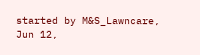started by M&S_Lawncare, Jun 12,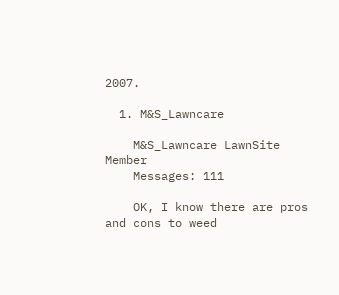2007.

  1. M&S_Lawncare

    M&S_Lawncare LawnSite Member
    Messages: 111

    OK, I know there are pros and cons to weed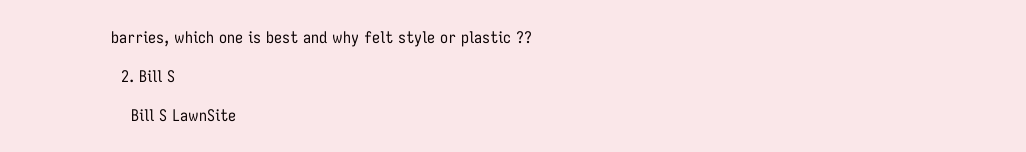barries, which one is best and why felt style or plastic ??

  2. Bill S

    Bill S LawnSite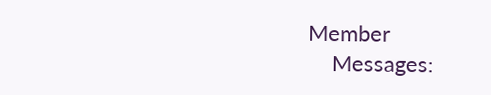Member
    Messages: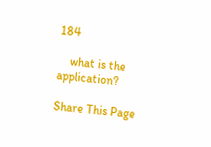184

    what is the application?

Share This Page